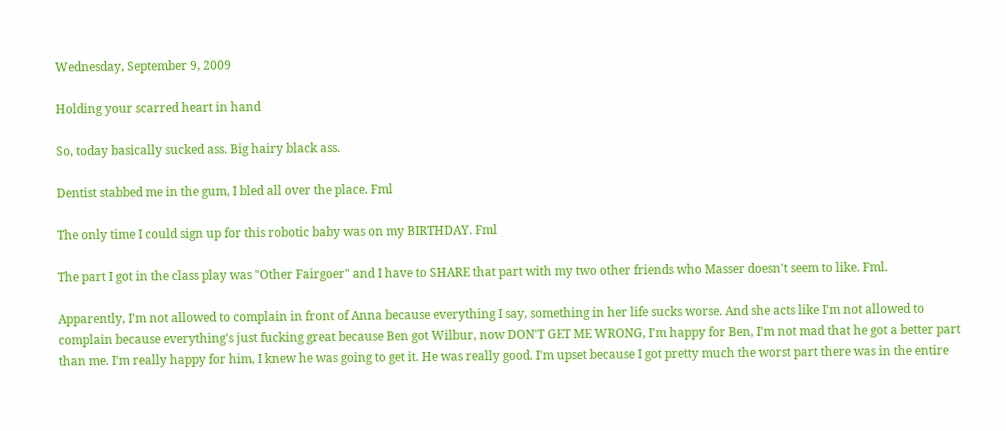Wednesday, September 9, 2009

Holding your scarred heart in hand

So, today basically sucked ass. Big hairy black ass.

Dentist stabbed me in the gum, I bled all over the place. Fml

The only time I could sign up for this robotic baby was on my BIRTHDAY. Fml

The part I got in the class play was "Other Fairgoer" and I have to SHARE that part with my two other friends who Masser doesn't seem to like. Fml.

Apparently, I'm not allowed to complain in front of Anna because everything I say, something in her life sucks worse. And she acts like I'm not allowed to complain because everything's just fucking great because Ben got Wilbur, now DON'T GET ME WRONG, I'm happy for Ben, I'm not mad that he got a better part than me. I'm really happy for him, I knew he was going to get it. He was really good. I'm upset because I got pretty much the worst part there was in the entire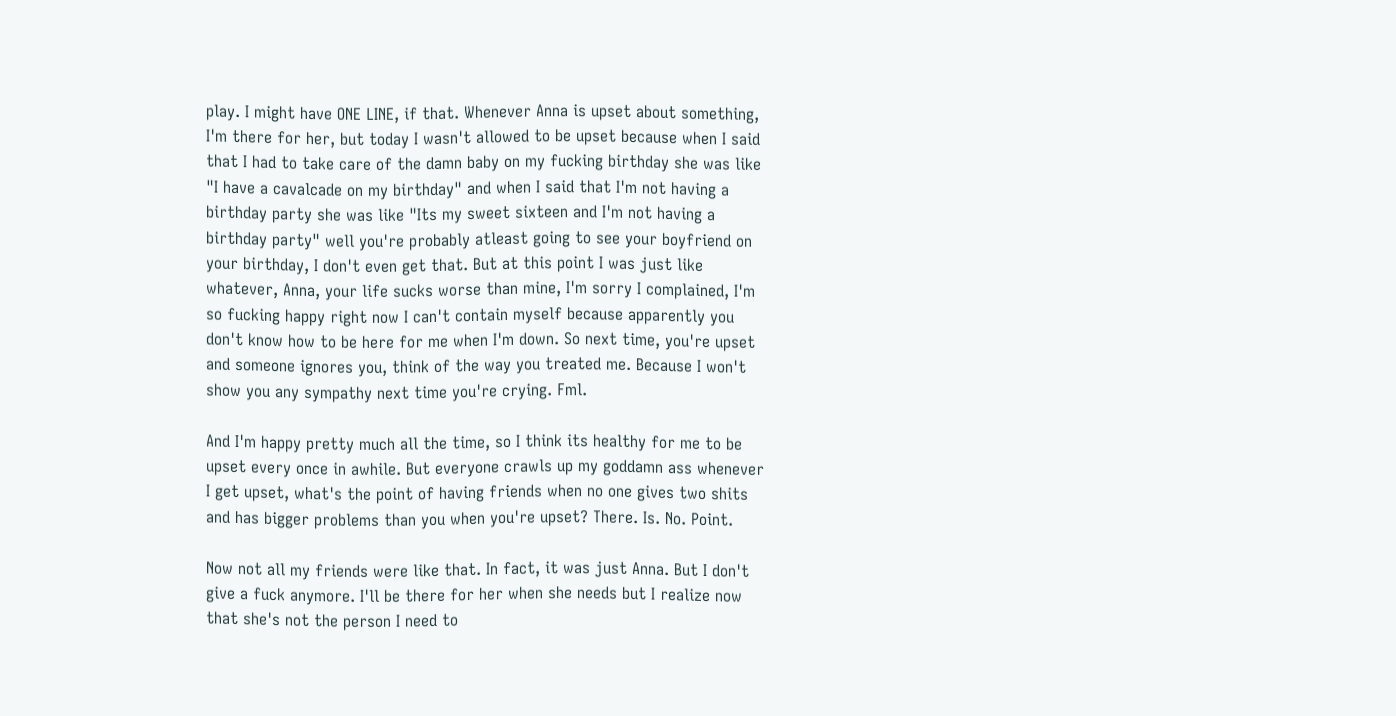play. I might have ONE LINE, if that. Whenever Anna is upset about something, I'm there for her, but today I wasn't allowed to be upset because when I said that I had to take care of the damn baby on my fucking birthday she was like "I have a cavalcade on my birthday" and when I said that I'm not having a birthday party she was like "Its my sweet sixteen and I'm not having a birthday party" well you're probably atleast going to see your boyfriend on your birthday, I don't even get that. But at this point I was just like whatever, Anna, your life sucks worse than mine, I'm sorry I complained, I'm so fucking happy right now I can't contain myself because apparently you don't know how to be here for me when I'm down. So next time, you're upset and someone ignores you, think of the way you treated me. Because I won't show you any sympathy next time you're crying. Fml.

And I'm happy pretty much all the time, so I think its healthy for me to be upset every once in awhile. But everyone crawls up my goddamn ass whenever I get upset, what's the point of having friends when no one gives two shits and has bigger problems than you when you're upset? There. Is. No. Point.

Now not all my friends were like that. In fact, it was just Anna. But I don't give a fuck anymore. I'll be there for her when she needs but I realize now that she's not the person I need to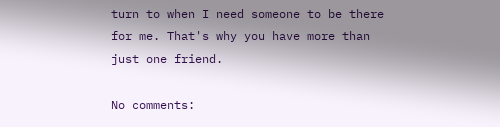turn to when I need someone to be there for me. That's why you have more than just one friend.

No comments: